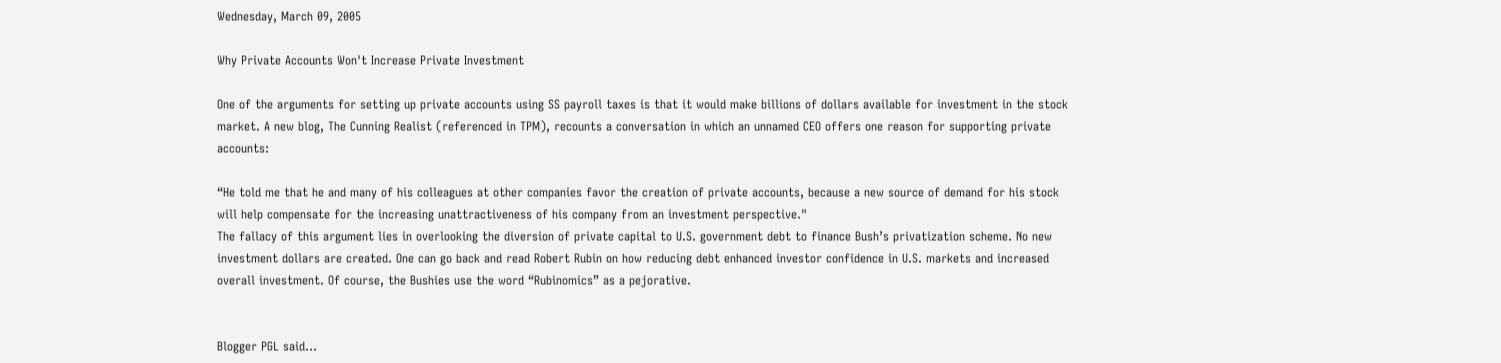Wednesday, March 09, 2005

Why Private Accounts Won't Increase Private Investment

One of the arguments for setting up private accounts using SS payroll taxes is that it would make billions of dollars available for investment in the stock market. A new blog, The Cunning Realist (referenced in TPM), recounts a conversation in which an unnamed CEO offers one reason for supporting private accounts:

“He told me that he and many of his colleagues at other companies favor the creation of private accounts, because a new source of demand for his stock will help compensate for the increasing unattractiveness of his company from an investment perspective."
The fallacy of this argument lies in overlooking the diversion of private capital to U.S. government debt to finance Bush’s privatization scheme. No new investment dollars are created. One can go back and read Robert Rubin on how reducing debt enhanced investor confidence in U.S. markets and increased overall investment. Of course, the Bushies use the word “Rubinomics” as a pejorative.


Blogger PGL said...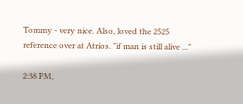Tommy - very nice. Also, loved the 2525 reference over at Atrios. "if man is still alive ..."

2:38 PM,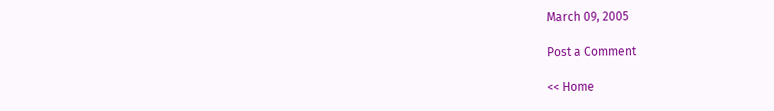March 09, 2005

Post a Comment

<< Home